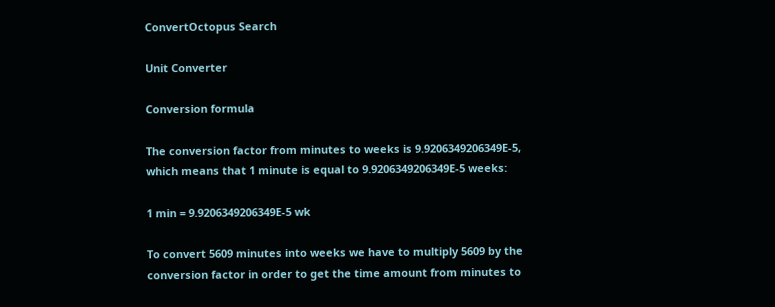ConvertOctopus Search

Unit Converter

Conversion formula

The conversion factor from minutes to weeks is 9.9206349206349E-5, which means that 1 minute is equal to 9.9206349206349E-5 weeks:

1 min = 9.9206349206349E-5 wk

To convert 5609 minutes into weeks we have to multiply 5609 by the conversion factor in order to get the time amount from minutes to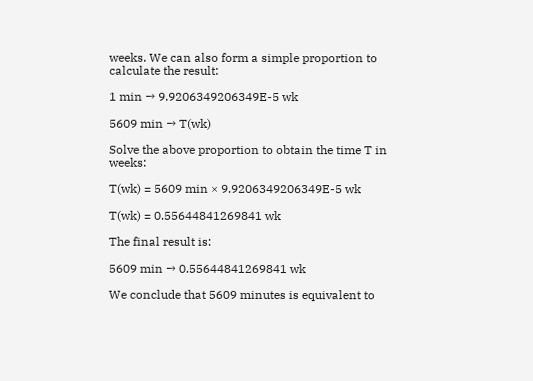weeks. We can also form a simple proportion to calculate the result:

1 min → 9.9206349206349E-5 wk

5609 min → T(wk)

Solve the above proportion to obtain the time T in weeks:

T(wk) = 5609 min × 9.9206349206349E-5 wk

T(wk) = 0.55644841269841 wk

The final result is:

5609 min → 0.55644841269841 wk

We conclude that 5609 minutes is equivalent to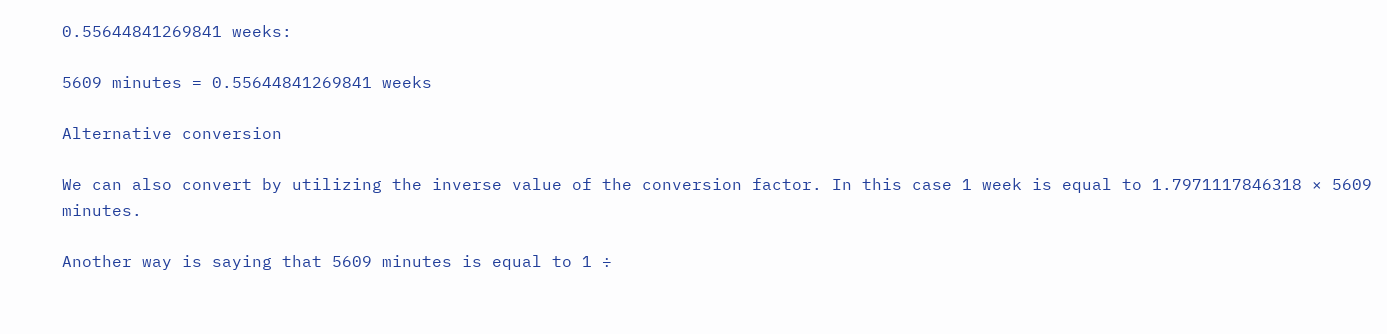0.55644841269841 weeks:

5609 minutes = 0.55644841269841 weeks

Alternative conversion

We can also convert by utilizing the inverse value of the conversion factor. In this case 1 week is equal to 1.7971117846318 × 5609 minutes.

Another way is saying that 5609 minutes is equal to 1 ÷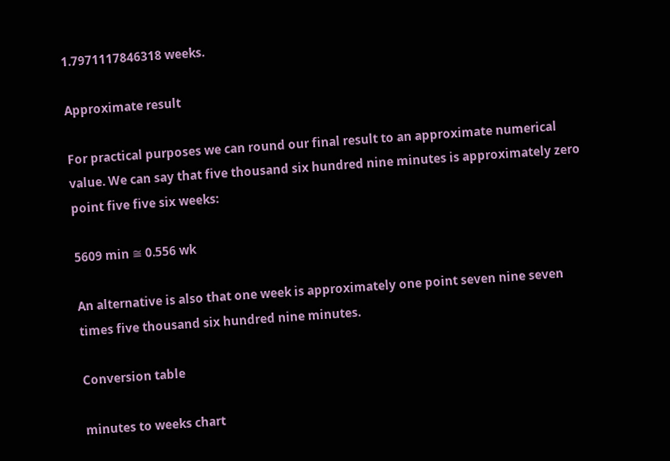1.7971117846318 weeks.

Approximate result

For practical purposes we can round our final result to an approximate numerical value. We can say that five thousand six hundred nine minutes is approximately zero point five five six weeks:

5609 min ≅ 0.556 wk

An alternative is also that one week is approximately one point seven nine seven times five thousand six hundred nine minutes.

Conversion table

minutes to weeks chart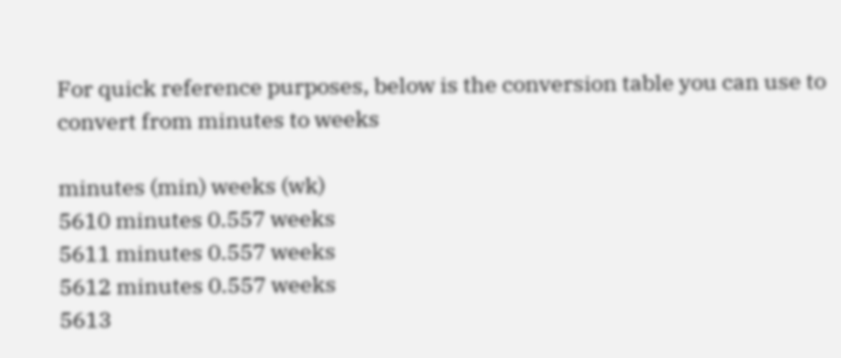For quick reference purposes, below is the conversion table you can use to convert from minutes to weeks

minutes (min) weeks (wk)
5610 minutes 0.557 weeks
5611 minutes 0.557 weeks
5612 minutes 0.557 weeks
5613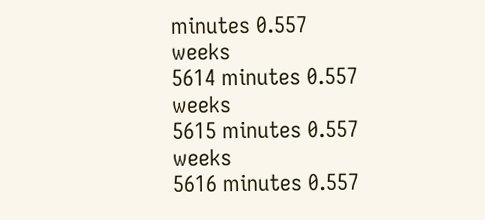minutes 0.557 weeks
5614 minutes 0.557 weeks
5615 minutes 0.557 weeks
5616 minutes 0.557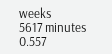weeks
5617 minutes 0.557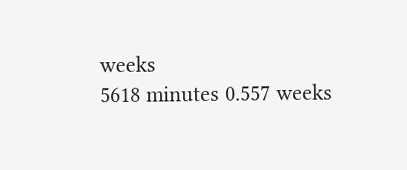weeks
5618 minutes 0.557 weeks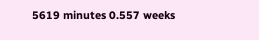5619 minutes 0.557 weeks